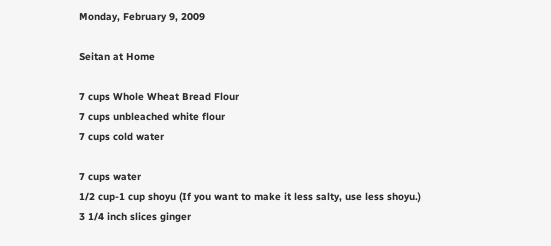Monday, February 9, 2009

Seitan at Home

7 cups Whole Wheat Bread Flour
7 cups unbleached white flour
7 cups cold water

7 cups water
1/2 cup-1 cup shoyu (If you want to make it less salty, use less shoyu.)
3 1/4 inch slices ginger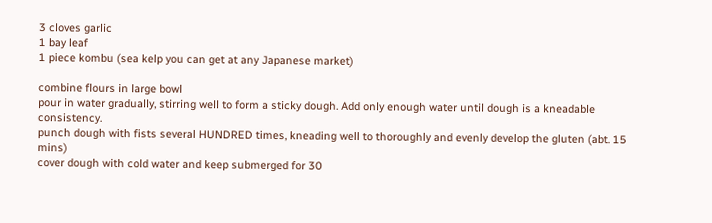3 cloves garlic
1 bay leaf
1 piece kombu (sea kelp you can get at any Japanese market)

combine flours in large bowl
pour in water gradually, stirring well to form a sticky dough. Add only enough water until dough is a kneadable consistency.
punch dough with fists several HUNDRED times, kneading well to thoroughly and evenly develop the gluten (abt. 15 mins)
cover dough with cold water and keep submerged for 30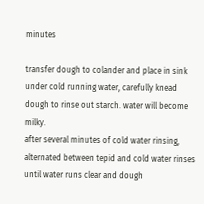minutes

transfer dough to colander and place in sink
under cold running water, carefully knead dough to rinse out starch. water will become milky.
after several minutes of cold water rinsing, alternated between tepid and cold water rinses until water runs clear and dough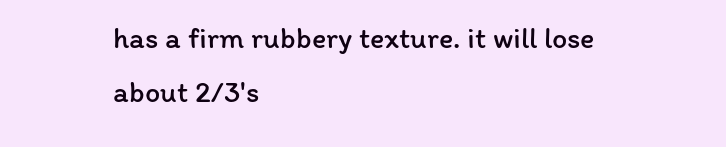has a firm rubbery texture. it will lose about 2/3's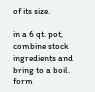of its size.

in a 6 qt. pot, combine stock ingredients and bring to a boil.
form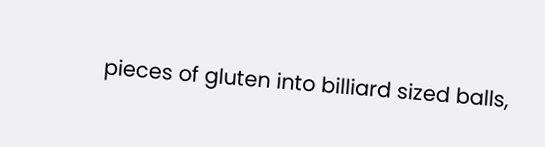pieces of gluten into billiard sized balls,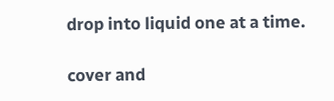drop into liquid one at a time.

cover and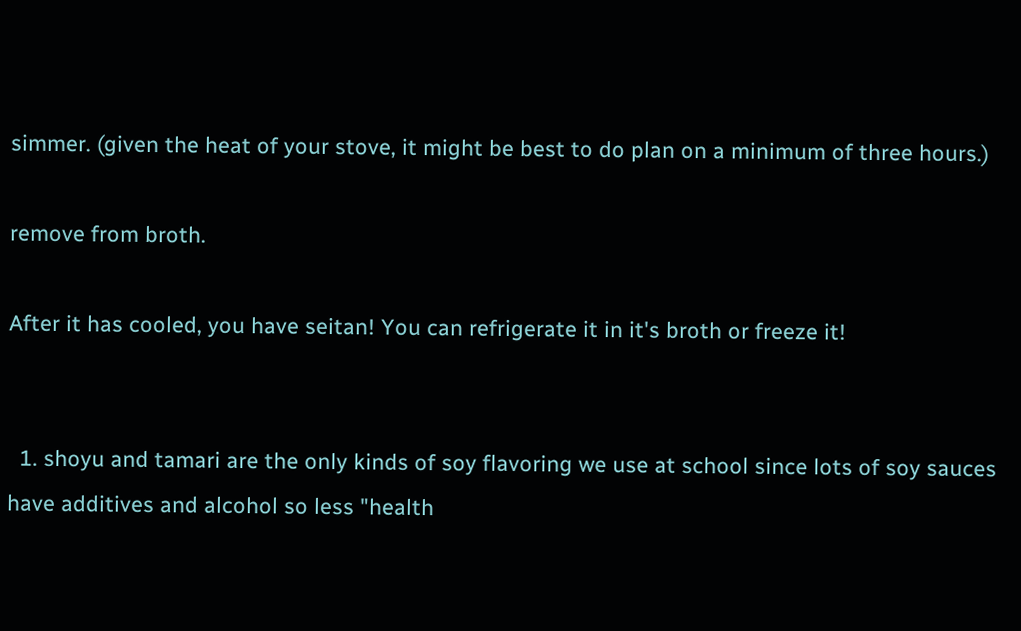simmer. (given the heat of your stove, it might be best to do plan on a minimum of three hours.)

remove from broth.

After it has cooled, you have seitan! You can refrigerate it in it's broth or freeze it!


  1. shoyu and tamari are the only kinds of soy flavoring we use at school since lots of soy sauces have additives and alcohol so less "health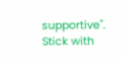supportive". Stick with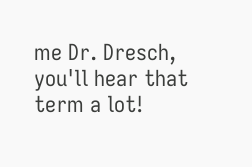me Dr. Dresch, you'll hear that term a lot!